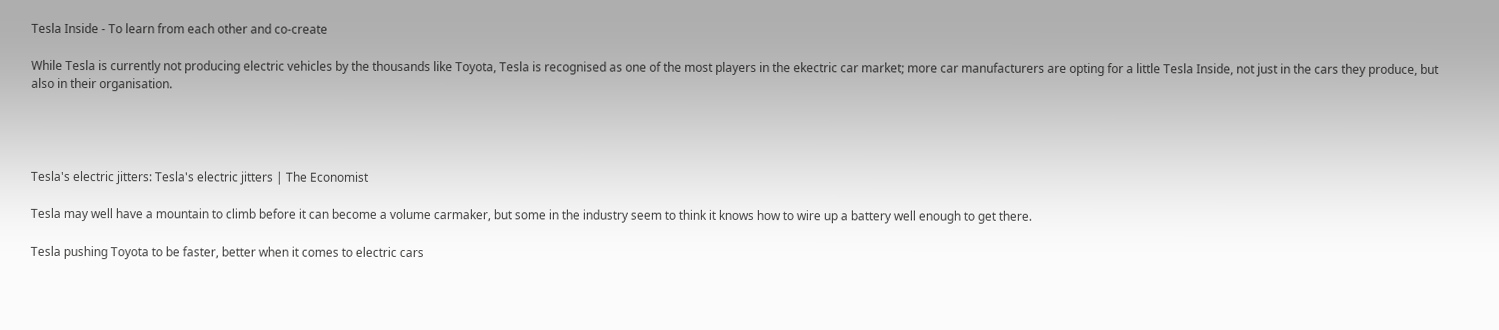Tesla Inside - To learn from each other and co-create

While Tesla is currently not producing electric vehicles by the thousands like Toyota, Tesla is recognised as one of the most players in the ekectric car market; more car manufacturers are opting for a little Tesla Inside, not just in the cars they produce, but also in their organisation.




Tesla's electric jitters: Tesla's electric jitters | The Economist

Tesla may well have a mountain to climb before it can become a volume carmaker, but some in the industry seem to think it knows how to wire up a battery well enough to get there.

Tesla pushing Toyota to be faster, better when it comes to electric cars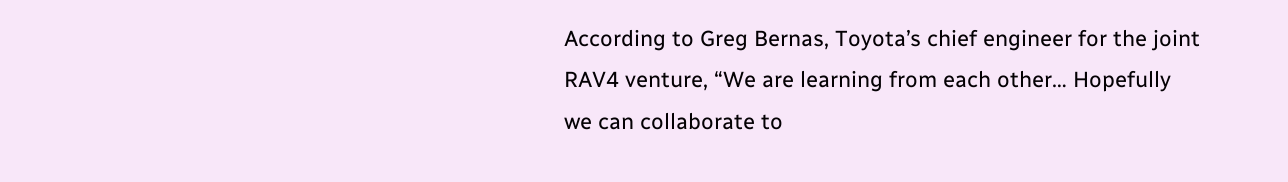According to Greg Bernas, Toyota’s chief engineer for the joint RAV4 venture, “We are learning from each other… Hopefully we can collaborate to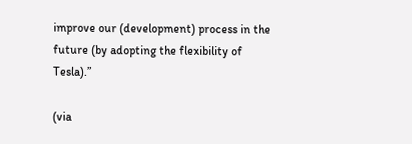improve our (development) process in the future (by adopting the flexibility of Tesla).”

(via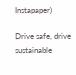Instapaper)

Drive safe, drive sustainable